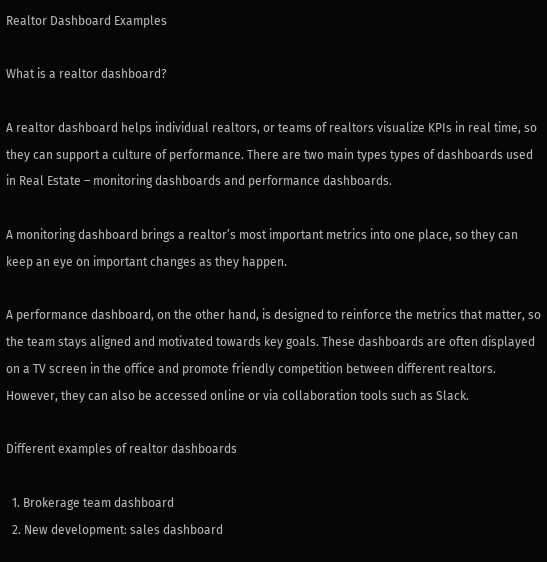Realtor Dashboard Examples

What is a realtor dashboard?

A realtor dashboard helps individual realtors, or teams of realtors visualize KPIs in real time, so they can support a culture of performance. There are two main types types of dashboards used in Real Estate – monitoring dashboards and performance dashboards.

A monitoring dashboard brings a realtor’s most important metrics into one place, so they can keep an eye on important changes as they happen.

A performance dashboard, on the other hand, is designed to reinforce the metrics that matter, so the team stays aligned and motivated towards key goals. These dashboards are often displayed on a TV screen in the office and promote friendly competition between different realtors. However, they can also be accessed online or via collaboration tools such as Slack.

Different examples of realtor dashboards

  1. Brokerage team dashboard
  2. New development: sales dashboard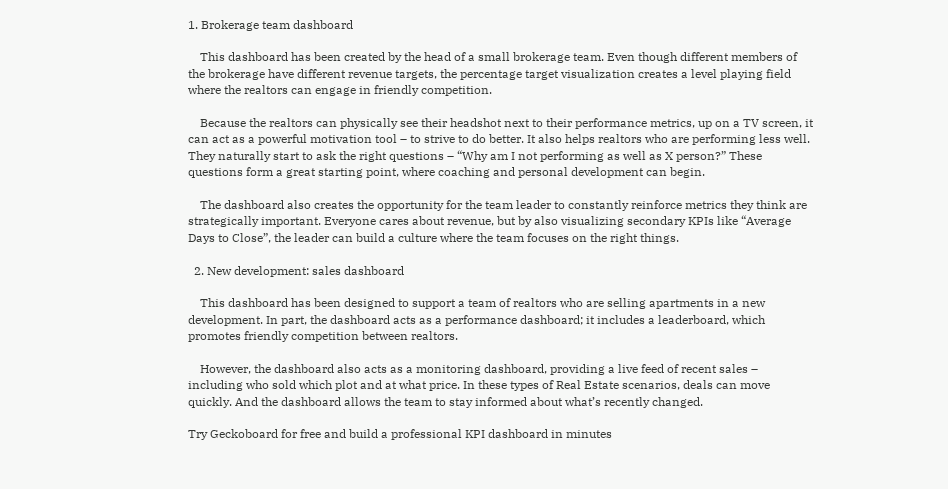1. Brokerage team dashboard

    This dashboard has been created by the head of a small brokerage team. Even though different members of the brokerage have different revenue targets, the percentage target visualization creates a level playing field where the realtors can engage in friendly competition.

    Because the realtors can physically see their headshot next to their performance metrics, up on a TV screen, it can act as a powerful motivation tool – to strive to do better. It also helps realtors who are performing less well. They naturally start to ask the right questions – “Why am I not performing as well as X person?” These questions form a great starting point, where coaching and personal development can begin.

    The dashboard also creates the opportunity for the team leader to constantly reinforce metrics they think are strategically important. Everyone cares about revenue, but by also visualizing secondary KPIs like “Average Days to Close”, the leader can build a culture where the team focuses on the right things.

  2. New development: sales dashboard

    This dashboard has been designed to support a team of realtors who are selling apartments in a new development. In part, the dashboard acts as a performance dashboard; it includes a leaderboard, which promotes friendly competition between realtors.

    However, the dashboard also acts as a monitoring dashboard, providing a live feed of recent sales – including who sold which plot and at what price. In these types of Real Estate scenarios, deals can move quickly. And the dashboard allows the team to stay informed about what’s recently changed.

Try Geckoboard for free and build a professional KPI dashboard in minutes